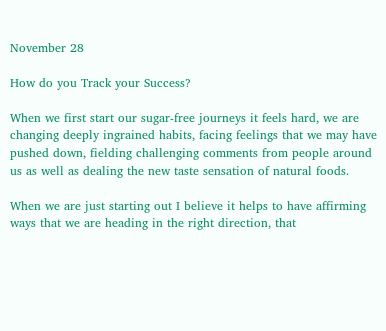November 28

How do you Track your Success?

When we first start our sugar-free journeys it feels hard, we are changing deeply ingrained habits, facing feelings that we may have pushed down, fielding challenging comments from people around us as well as dealing the new taste sensation of natural foods.

When we are just starting out I believe it helps to have affirming ways that we are heading in the right direction, that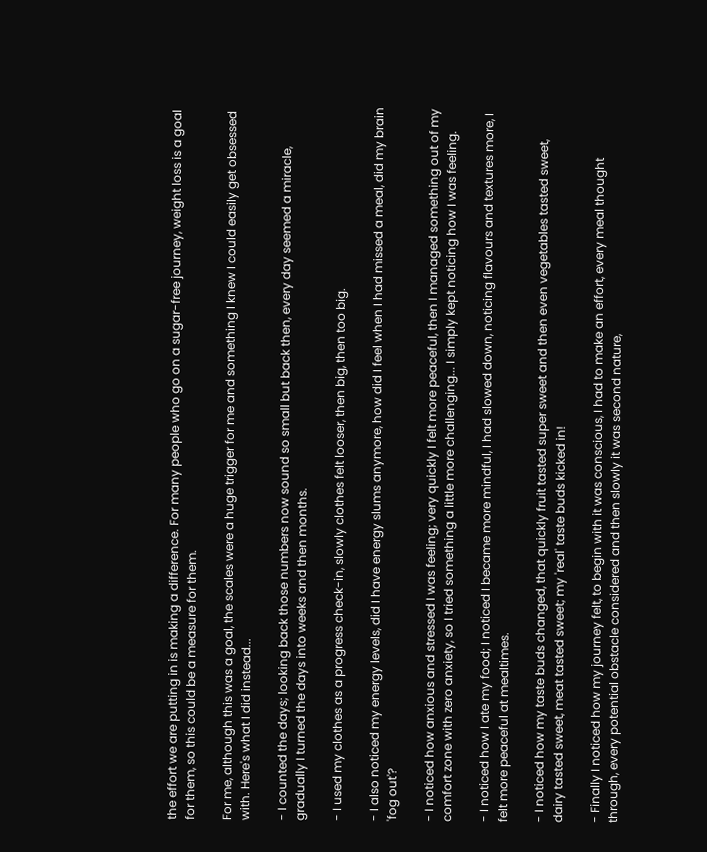the effort we are putting in is making a difference. For many people who go on a sugar-free journey, weight loss is a goal for them, so this could be a measure for them.

For me, although this was a goal, the scales were a huge trigger for me and something I knew I could easily get obsessed with. Here's what I did instead...

- I counted the days; looking back those numbers now sound so small but back then, every day seemed a miracle, gradually I turned the days into weeks and then months.

- I used my clothes as a progress check-in, slowly clothes felt looser, then big, then too big.

- I also noticed my energy levels, did I have energy slums anymore, how did I feel when I had missed a meal, did my brain 'fog out'?

- I noticed how anxious and stressed I was feeling; very quickly I felt more peaceful, then I managed something out of my comfort zone with zero anxiety, so I tried something a little more challenging... I simply kept noticing how I was feeling.

- I noticed how I ate my food; I noticed I became more mindful, I had slowed down, noticing flavours and textures more, I felt more peaceful at mealtimes.

- I noticed how my taste buds changed, that quickly fruit tasted super sweet and then even vegetables tasted sweet, dairy tasted sweet, meat tasted sweet; my 'real' taste buds kicked in!

- Finally I noticed how my journey felt, to begin with it was conscious, I had to make an effort, every meal thought through, every potential obstacle considered and then slowly it was second nature,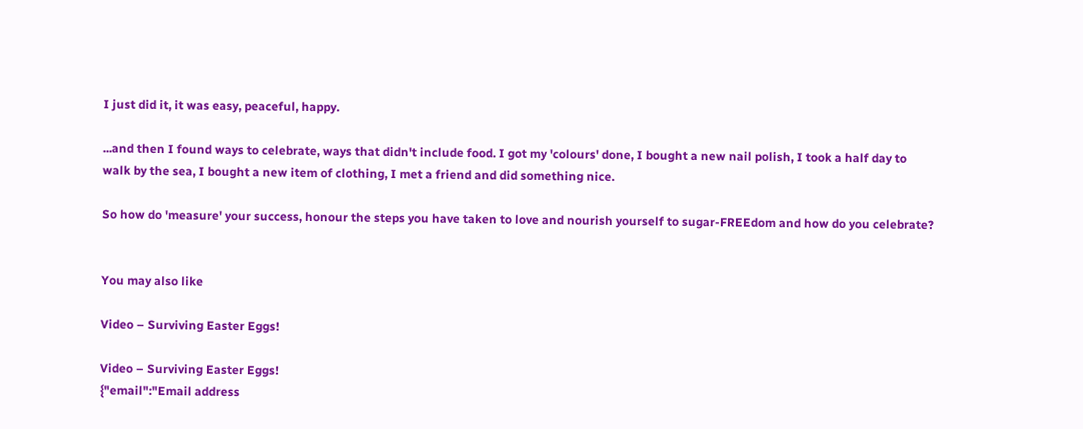I just did it, it was easy, peaceful, happy.

...and then I found ways to celebrate, ways that didn't include food. I got my 'colours' done, I bought a new nail polish, I took a half day to walk by the sea, I bought a new item of clothing, I met a friend and did something nice.

So how do 'measure' your success, honour the steps you have taken to love and nourish yourself to sugar-FREEdom and how do you celebrate?


You may also like

Video – Surviving Easter Eggs!

Video – Surviving Easter Eggs!
{"email":"Email address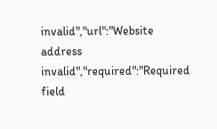invalid","url":"Website address invalid","required":"Required field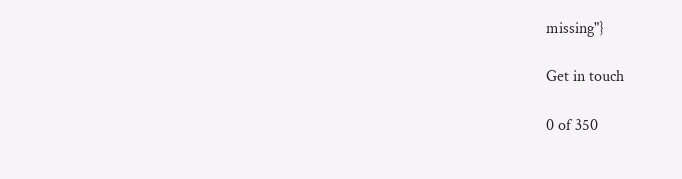missing"}

Get in touch

0 of 350